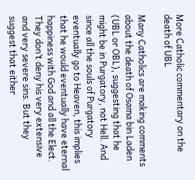More Catholic commentary on the death of UBL

Many Catholics are making comments about the death of Osama bin Laden (UBL or OBL), suggesting that he might be in Purgatory, not Hell. And since all the souls of Purgatory eventually go to Heaven, this implies that he would eventually have eternal happiness with God and all the Elect. They don’t deny his very extensive and very severe sins. But they suggest that either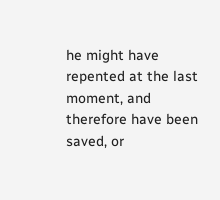he might have repented at the last moment, and therefore have been saved, or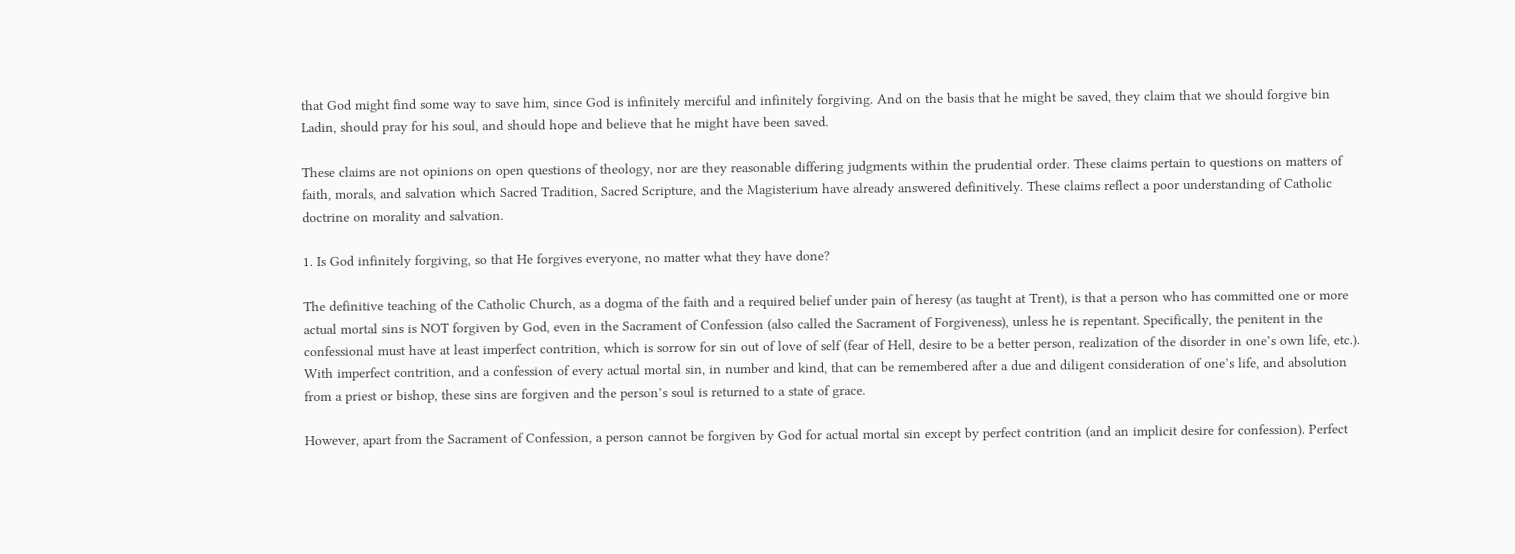that God might find some way to save him, since God is infinitely merciful and infinitely forgiving. And on the basis that he might be saved, they claim that we should forgive bin Ladin, should pray for his soul, and should hope and believe that he might have been saved.

These claims are not opinions on open questions of theology, nor are they reasonable differing judgments within the prudential order. These claims pertain to questions on matters of faith, morals, and salvation which Sacred Tradition, Sacred Scripture, and the Magisterium have already answered definitively. These claims reflect a poor understanding of Catholic doctrine on morality and salvation.

1. Is God infinitely forgiving, so that He forgives everyone, no matter what they have done?

The definitive teaching of the Catholic Church, as a dogma of the faith and a required belief under pain of heresy (as taught at Trent), is that a person who has committed one or more actual mortal sins is NOT forgiven by God, even in the Sacrament of Confession (also called the Sacrament of Forgiveness), unless he is repentant. Specifically, the penitent in the confessional must have at least imperfect contrition, which is sorrow for sin out of love of self (fear of Hell, desire to be a better person, realization of the disorder in one’s own life, etc.). With imperfect contrition, and a confession of every actual mortal sin, in number and kind, that can be remembered after a due and diligent consideration of one’s life, and absolution from a priest or bishop, these sins are forgiven and the person’s soul is returned to a state of grace.

However, apart from the Sacrament of Confession, a person cannot be forgiven by God for actual mortal sin except by perfect contrition (and an implicit desire for confession). Perfect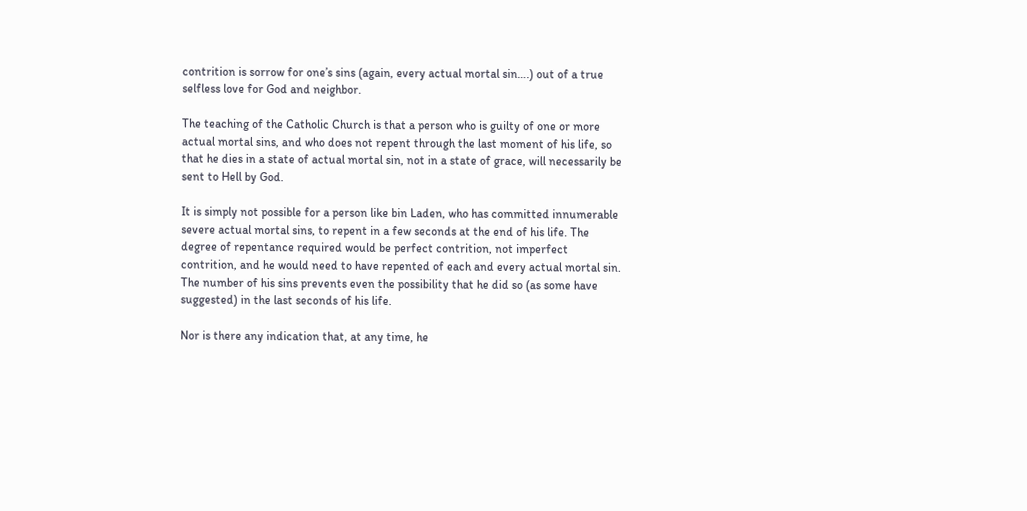contrition is sorrow for one’s sins (again, every actual mortal sin….) out of a true selfless love for God and neighbor.

The teaching of the Catholic Church is that a person who is guilty of one or more actual mortal sins, and who does not repent through the last moment of his life, so that he dies in a state of actual mortal sin, not in a state of grace, will necessarily be sent to Hell by God.

It is simply not possible for a person like bin Laden, who has committed innumerable severe actual mortal sins, to repent in a few seconds at the end of his life. The degree of repentance required would be perfect contrition, not imperfect contrition, and he would need to have repented of each and every actual mortal sin. The number of his sins prevents even the possibility that he did so (as some have suggested) in the last seconds of his life.

Nor is there any indication that, at any time, he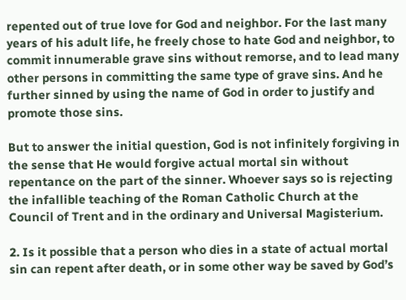repented out of true love for God and neighbor. For the last many years of his adult life, he freely chose to hate God and neighbor, to commit innumerable grave sins without remorse, and to lead many other persons in committing the same type of grave sins. And he further sinned by using the name of God in order to justify and promote those sins.

But to answer the initial question, God is not infinitely forgiving in the sense that He would forgive actual mortal sin without repentance on the part of the sinner. Whoever says so is rejecting the infallible teaching of the Roman Catholic Church at the Council of Trent and in the ordinary and Universal Magisterium.

2. Is it possible that a person who dies in a state of actual mortal sin can repent after death, or in some other way be saved by God’s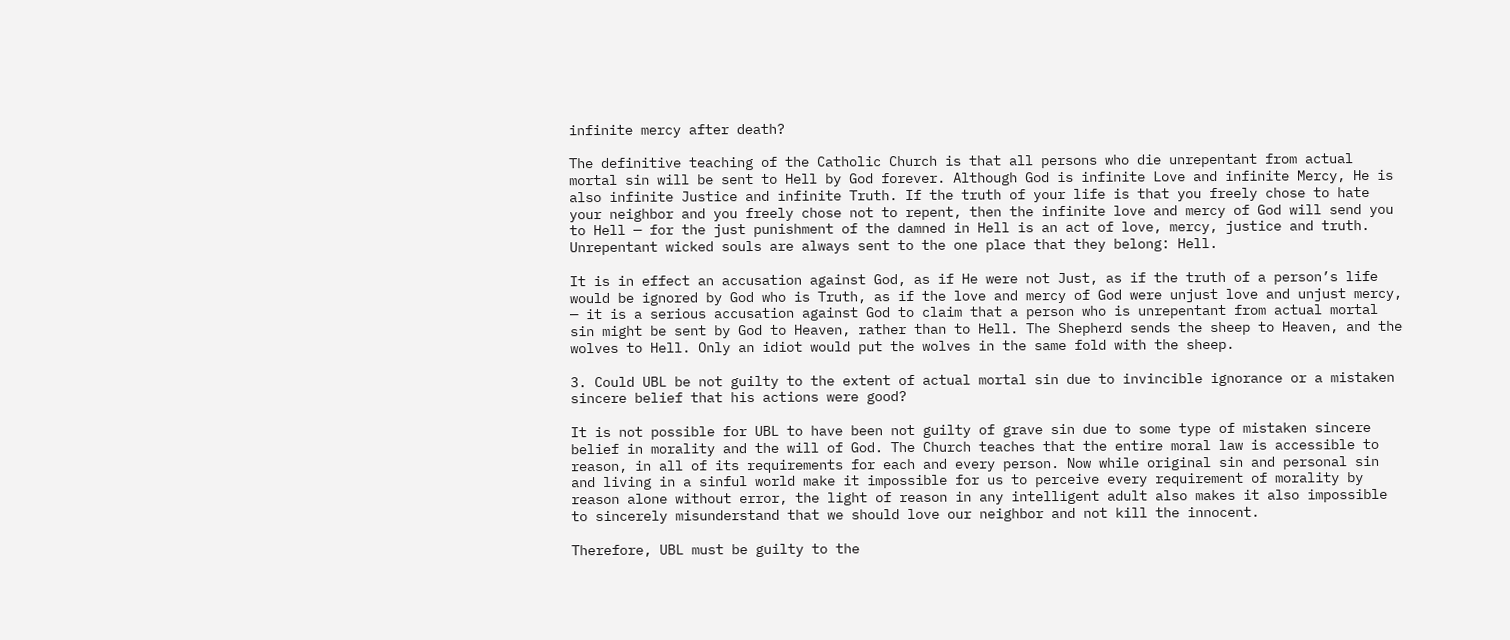infinite mercy after death?

The definitive teaching of the Catholic Church is that all persons who die unrepentant from actual mortal sin will be sent to Hell by God forever. Although God is infinite Love and infinite Mercy, He is also infinite Justice and infinite Truth. If the truth of your life is that you freely chose to hate your neighbor and you freely chose not to repent, then the infinite love and mercy of God will send you to Hell — for the just punishment of the damned in Hell is an act of love, mercy, justice and truth. Unrepentant wicked souls are always sent to the one place that they belong: Hell.

It is in effect an accusation against God, as if He were not Just, as if the truth of a person’s life would be ignored by God who is Truth, as if the love and mercy of God were unjust love and unjust mercy, — it is a serious accusation against God to claim that a person who is unrepentant from actual mortal sin might be sent by God to Heaven, rather than to Hell. The Shepherd sends the sheep to Heaven, and the wolves to Hell. Only an idiot would put the wolves in the same fold with the sheep.

3. Could UBL be not guilty to the extent of actual mortal sin due to invincible ignorance or a mistaken sincere belief that his actions were good?

It is not possible for UBL to have been not guilty of grave sin due to some type of mistaken sincere belief in morality and the will of God. The Church teaches that the entire moral law is accessible to reason, in all of its requirements for each and every person. Now while original sin and personal sin and living in a sinful world make it impossible for us to perceive every requirement of morality by reason alone without error, the light of reason in any intelligent adult also makes it also impossible to sincerely misunderstand that we should love our neighbor and not kill the innocent.

Therefore, UBL must be guilty to the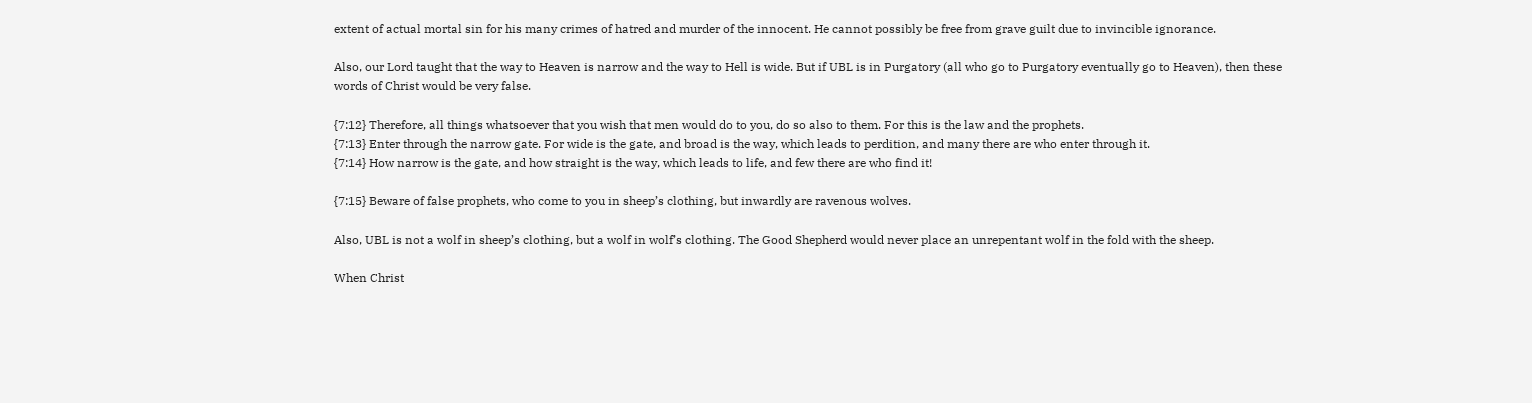extent of actual mortal sin for his many crimes of hatred and murder of the innocent. He cannot possibly be free from grave guilt due to invincible ignorance.

Also, our Lord taught that the way to Heaven is narrow and the way to Hell is wide. But if UBL is in Purgatory (all who go to Purgatory eventually go to Heaven), then these words of Christ would be very false.

{7:12} Therefore, all things whatsoever that you wish that men would do to you, do so also to them. For this is the law and the prophets.
{7:13} Enter through the narrow gate. For wide is the gate, and broad is the way, which leads to perdition, and many there are who enter through it.
{7:14} How narrow is the gate, and how straight is the way, which leads to life, and few there are who find it!

{7:15} Beware of false prophets, who come to you in sheep’s clothing, but inwardly are ravenous wolves.

Also, UBL is not a wolf in sheep’s clothing, but a wolf in wolf’s clothing. The Good Shepherd would never place an unrepentant wolf in the fold with the sheep.

When Christ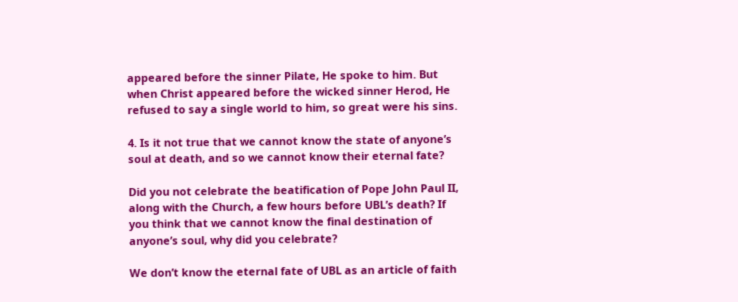appeared before the sinner Pilate, He spoke to him. But when Christ appeared before the wicked sinner Herod, He refused to say a single world to him, so great were his sins.

4. Is it not true that we cannot know the state of anyone’s soul at death, and so we cannot know their eternal fate?

Did you not celebrate the beatification of Pope John Paul II, along with the Church, a few hours before UBL’s death? If you think that we cannot know the final destination of anyone’s soul, why did you celebrate?

We don’t know the eternal fate of UBL as an article of faith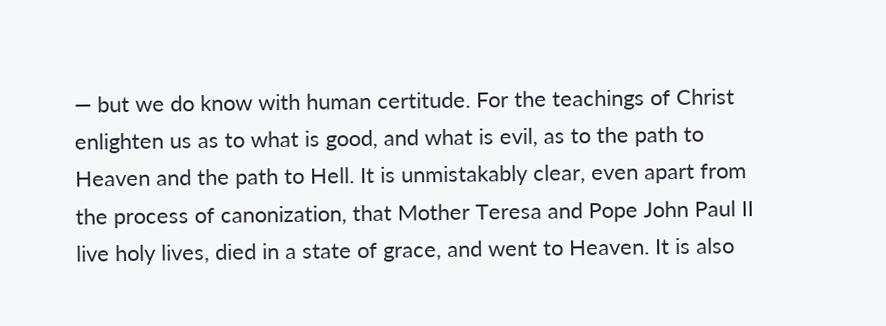— but we do know with human certitude. For the teachings of Christ enlighten us as to what is good, and what is evil, as to the path to Heaven and the path to Hell. It is unmistakably clear, even apart from the process of canonization, that Mother Teresa and Pope John Paul II live holy lives, died in a state of grace, and went to Heaven. It is also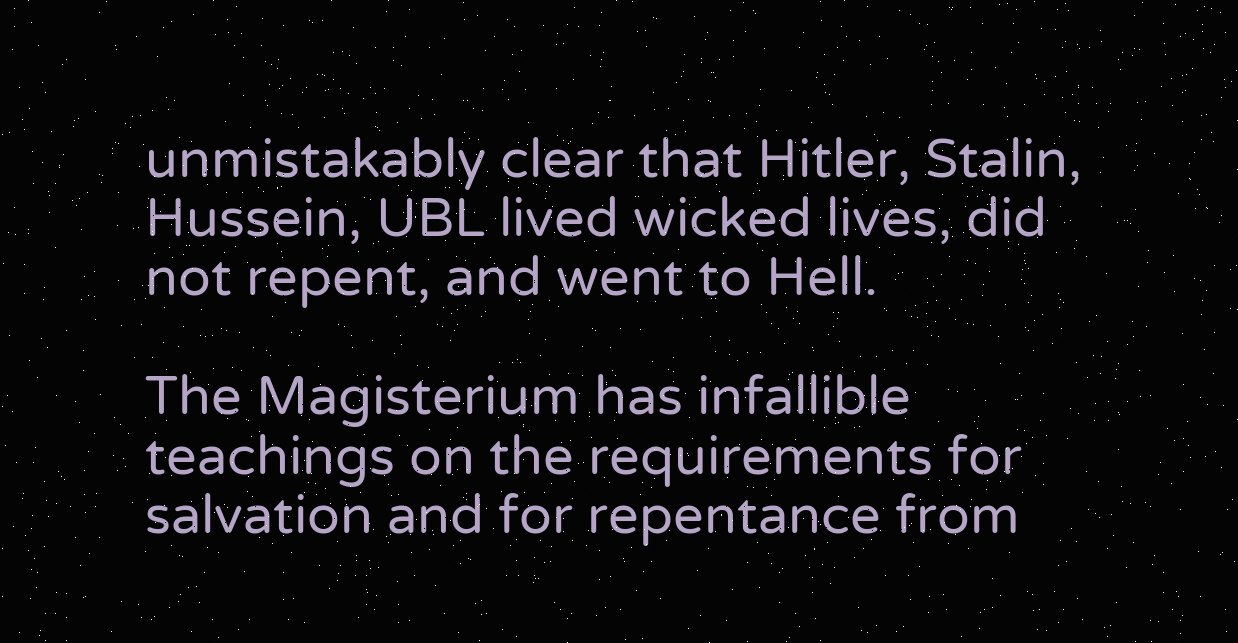unmistakably clear that Hitler, Stalin, Hussein, UBL lived wicked lives, did not repent, and went to Hell.

The Magisterium has infallible teachings on the requirements for salvation and for repentance from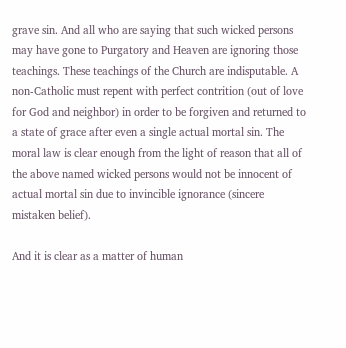grave sin. And all who are saying that such wicked persons may have gone to Purgatory and Heaven are ignoring those teachings. These teachings of the Church are indisputable. A non-Catholic must repent with perfect contrition (out of love for God and neighbor) in order to be forgiven and returned to a state of grace after even a single actual mortal sin. The moral law is clear enough from the light of reason that all of the above named wicked persons would not be innocent of actual mortal sin due to invincible ignorance (sincere mistaken belief).

And it is clear as a matter of human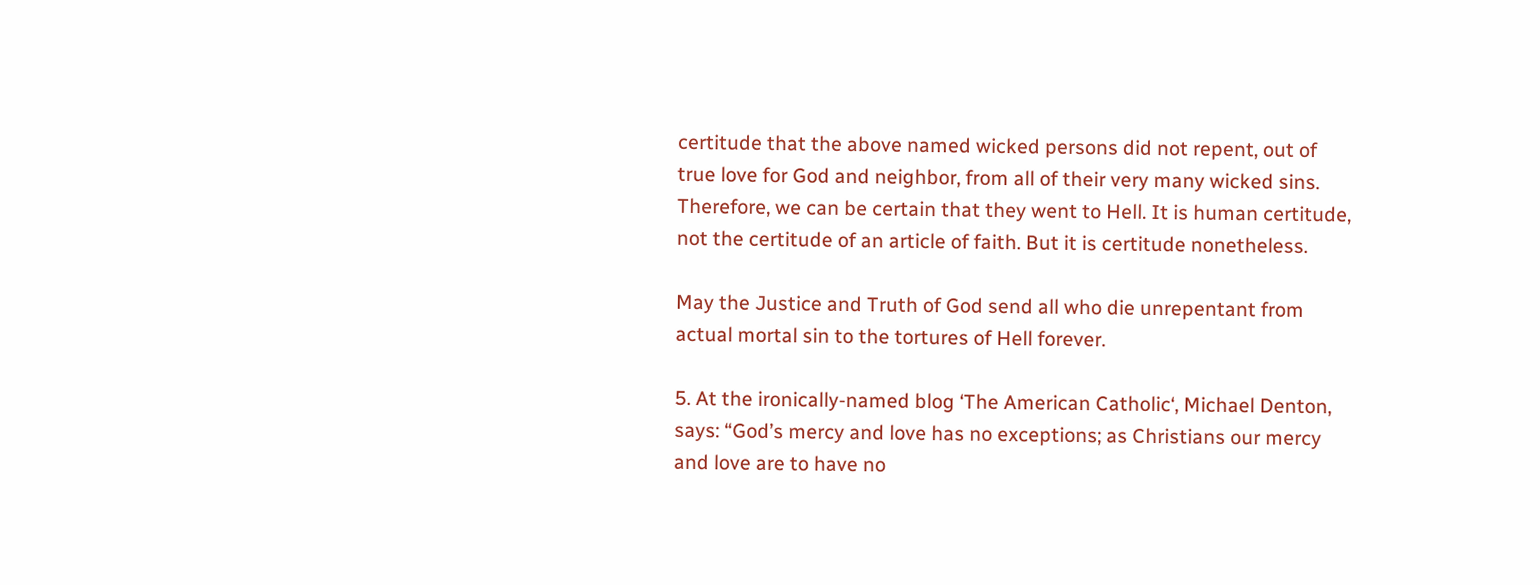certitude that the above named wicked persons did not repent, out of true love for God and neighbor, from all of their very many wicked sins. Therefore, we can be certain that they went to Hell. It is human certitude, not the certitude of an article of faith. But it is certitude nonetheless.

May the Justice and Truth of God send all who die unrepentant from actual mortal sin to the tortures of Hell forever.

5. At the ironically-named blog ‘The American Catholic‘, Michael Denton, says: “God’s mercy and love has no exceptions; as Christians our mercy and love are to have no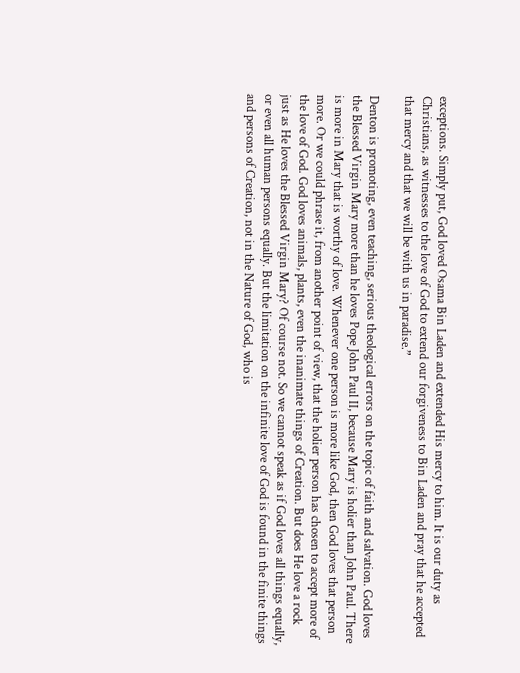exceptions. Simply put, God loved Osama Bin Laden and extended His mercy to him. It is our duty as Christians, as witnesses to the love of God to extend our forgiveness to Bin Laden and pray that he accepted that mercy and that we will be with us in paradise.”

Denton is promoting, even teaching, serious theological errors on the topic of faith and salvation. God loves the Blessed Virgin Mary more than he loves Pope John Paul II, because Mary is holier than John Paul. There is more in Mary that is worthy of love. Whenever one person is more like God, then God loves that person more. Or we could phrase it, from another point of view, that the holier person has chosen to accept more of the love of God. God loves animals, plants, even the inanimate things of Creation. But does He love a rock just as He loves the Blessed Virgin Mary? Of course not. So we cannot speak as if God loves all things equally, or even all human persons equally. But the limitation on the infinite love of God is found in the finite things and persons of Creation, not in the Nature of God, who is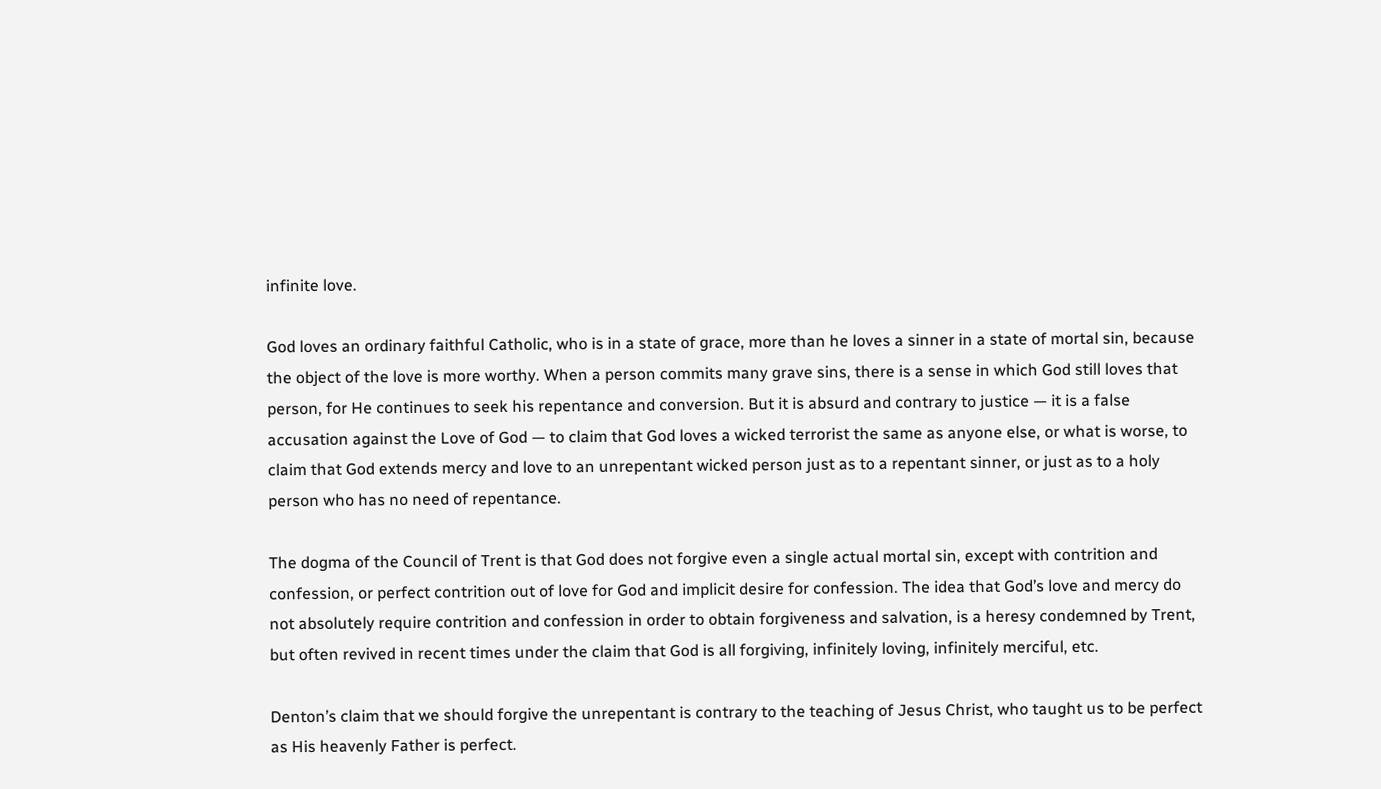infinite love.

God loves an ordinary faithful Catholic, who is in a state of grace, more than he loves a sinner in a state of mortal sin, because the object of the love is more worthy. When a person commits many grave sins, there is a sense in which God still loves that person, for He continues to seek his repentance and conversion. But it is absurd and contrary to justice — it is a false accusation against the Love of God — to claim that God loves a wicked terrorist the same as anyone else, or what is worse, to claim that God extends mercy and love to an unrepentant wicked person just as to a repentant sinner, or just as to a holy person who has no need of repentance.

The dogma of the Council of Trent is that God does not forgive even a single actual mortal sin, except with contrition and confession, or perfect contrition out of love for God and implicit desire for confession. The idea that God’s love and mercy do not absolutely require contrition and confession in order to obtain forgiveness and salvation, is a heresy condemned by Trent, but often revived in recent times under the claim that God is all forgiving, infinitely loving, infinitely merciful, etc.

Denton’s claim that we should forgive the unrepentant is contrary to the teaching of Jesus Christ, who taught us to be perfect as His heavenly Father is perfect.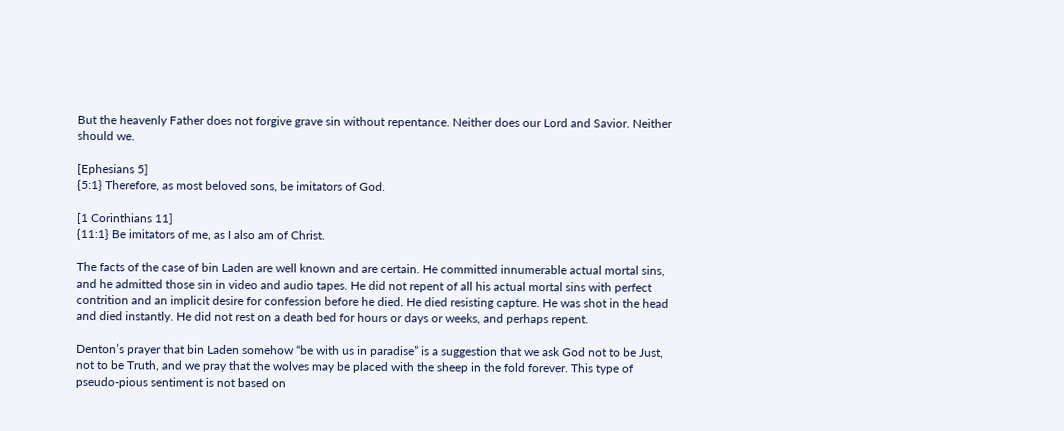But the heavenly Father does not forgive grave sin without repentance. Neither does our Lord and Savior. Neither should we.

[Ephesians 5]
{5:1} Therefore, as most beloved sons, be imitators of God.

[1 Corinthians 11]
{11:1} Be imitators of me, as I also am of Christ.

The facts of the case of bin Laden are well known and are certain. He committed innumerable actual mortal sins, and he admitted those sin in video and audio tapes. He did not repent of all his actual mortal sins with perfect contrition and an implicit desire for confession before he died. He died resisting capture. He was shot in the head and died instantly. He did not rest on a death bed for hours or days or weeks, and perhaps repent.

Denton’s prayer that bin Laden somehow “be with us in paradise” is a suggestion that we ask God not to be Just, not to be Truth, and we pray that the wolves may be placed with the sheep in the fold forever. This type of pseudo-pious sentiment is not based on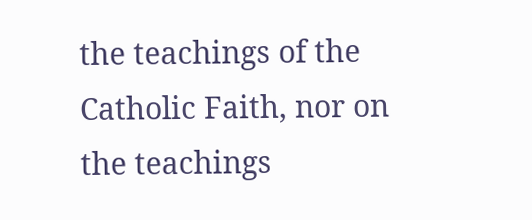the teachings of the Catholic Faith, nor on the teachings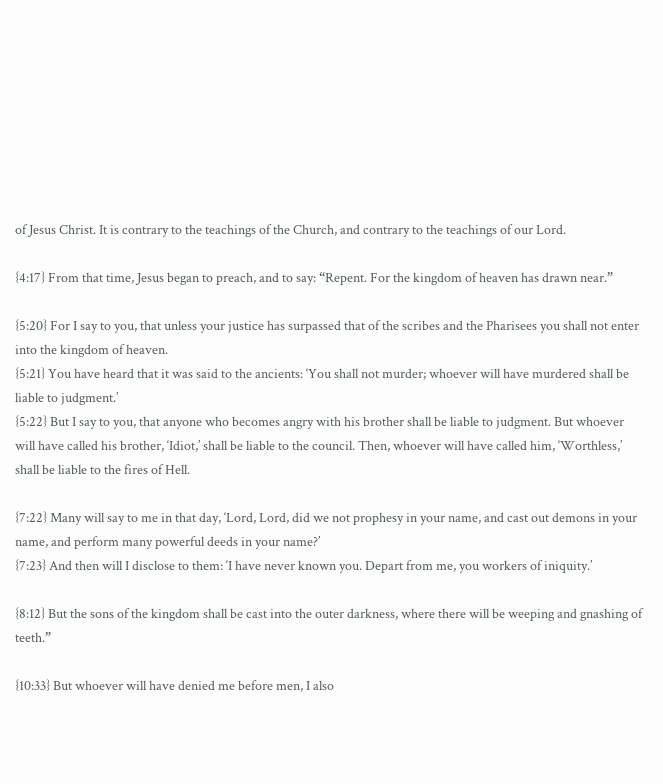of Jesus Christ. It is contrary to the teachings of the Church, and contrary to the teachings of our Lord.

{4:17} From that time, Jesus began to preach, and to say: “Repent. For the kingdom of heaven has drawn near.”

{5:20} For I say to you, that unless your justice has surpassed that of the scribes and the Pharisees you shall not enter into the kingdom of heaven.
{5:21} You have heard that it was said to the ancients: ‘You shall not murder; whoever will have murdered shall be liable to judgment.’
{5:22} But I say to you, that anyone who becomes angry with his brother shall be liable to judgment. But whoever will have called his brother, ‘Idiot,’ shall be liable to the council. Then, whoever will have called him, ‘Worthless,’ shall be liable to the fires of Hell.

{7:22} Many will say to me in that day, ‘Lord, Lord, did we not prophesy in your name, and cast out demons in your name, and perform many powerful deeds in your name?’
{7:23} And then will I disclose to them: ‘I have never known you. Depart from me, you workers of iniquity.’

{8:12} But the sons of the kingdom shall be cast into the outer darkness, where there will be weeping and gnashing of teeth.”

{10:33} But whoever will have denied me before men, I also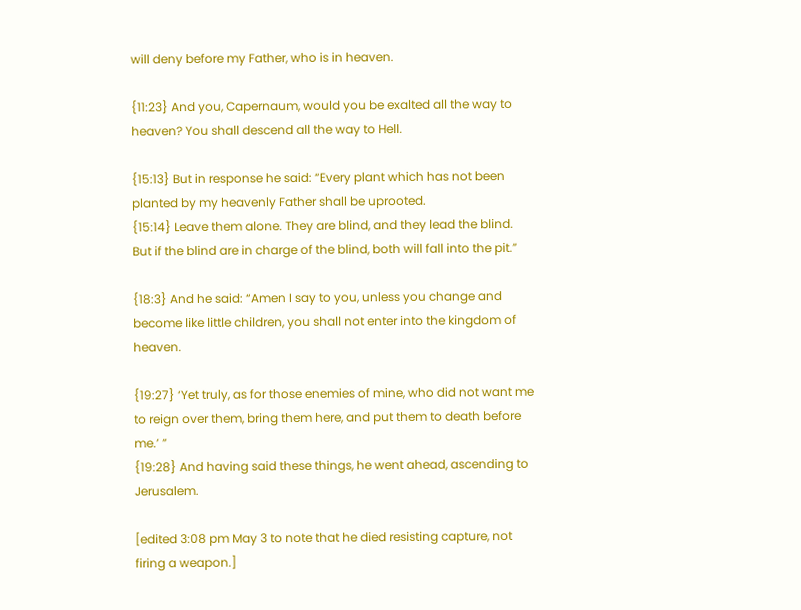will deny before my Father, who is in heaven.

{11:23} And you, Capernaum, would you be exalted all the way to heaven? You shall descend all the way to Hell.

{15:13} But in response he said: “Every plant which has not been planted by my heavenly Father shall be uprooted.
{15:14} Leave them alone. They are blind, and they lead the blind. But if the blind are in charge of the blind, both will fall into the pit.”

{18:3} And he said: “Amen I say to you, unless you change and become like little children, you shall not enter into the kingdom of heaven.

{19:27} ‘Yet truly, as for those enemies of mine, who did not want me to reign over them, bring them here, and put them to death before me.’ ”
{19:28} And having said these things, he went ahead, ascending to Jerusalem.

[edited 3:08 pm May 3 to note that he died resisting capture, not firing a weapon.]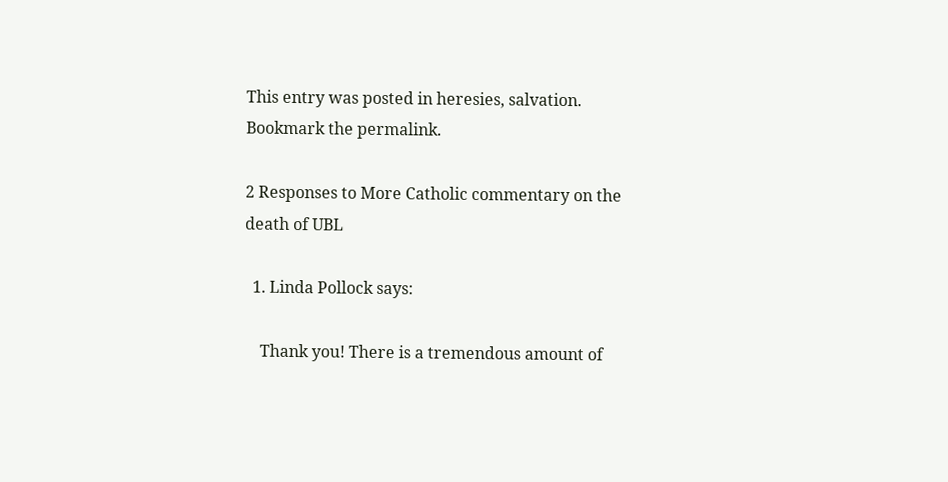This entry was posted in heresies, salvation. Bookmark the permalink.

2 Responses to More Catholic commentary on the death of UBL

  1. Linda Pollock says:

    Thank you! There is a tremendous amount of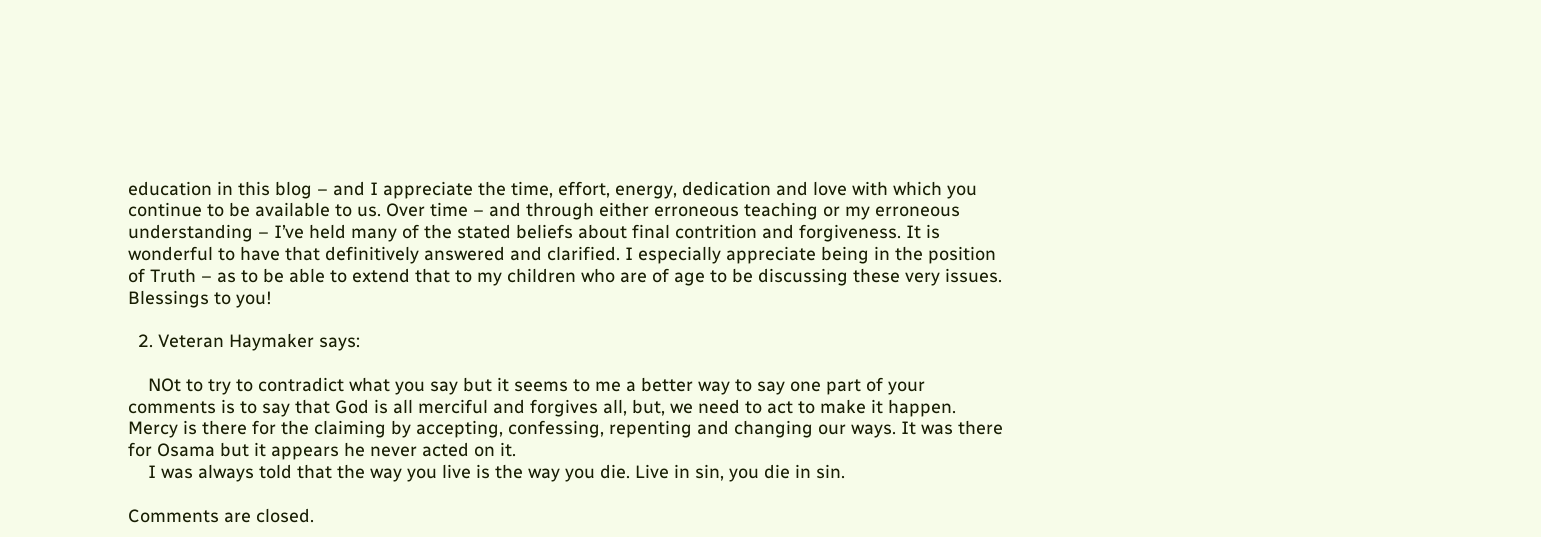education in this blog – and I appreciate the time, effort, energy, dedication and love with which you continue to be available to us. Over time – and through either erroneous teaching or my erroneous understanding – I’ve held many of the stated beliefs about final contrition and forgiveness. It is wonderful to have that definitively answered and clarified. I especially appreciate being in the position of Truth – as to be able to extend that to my children who are of age to be discussing these very issues. Blessings to you!

  2. Veteran Haymaker says:

    NOt to try to contradict what you say but it seems to me a better way to say one part of your comments is to say that God is all merciful and forgives all, but, we need to act to make it happen. Mercy is there for the claiming by accepting, confessing, repenting and changing our ways. It was there for Osama but it appears he never acted on it.
    I was always told that the way you live is the way you die. Live in sin, you die in sin.

Comments are closed.